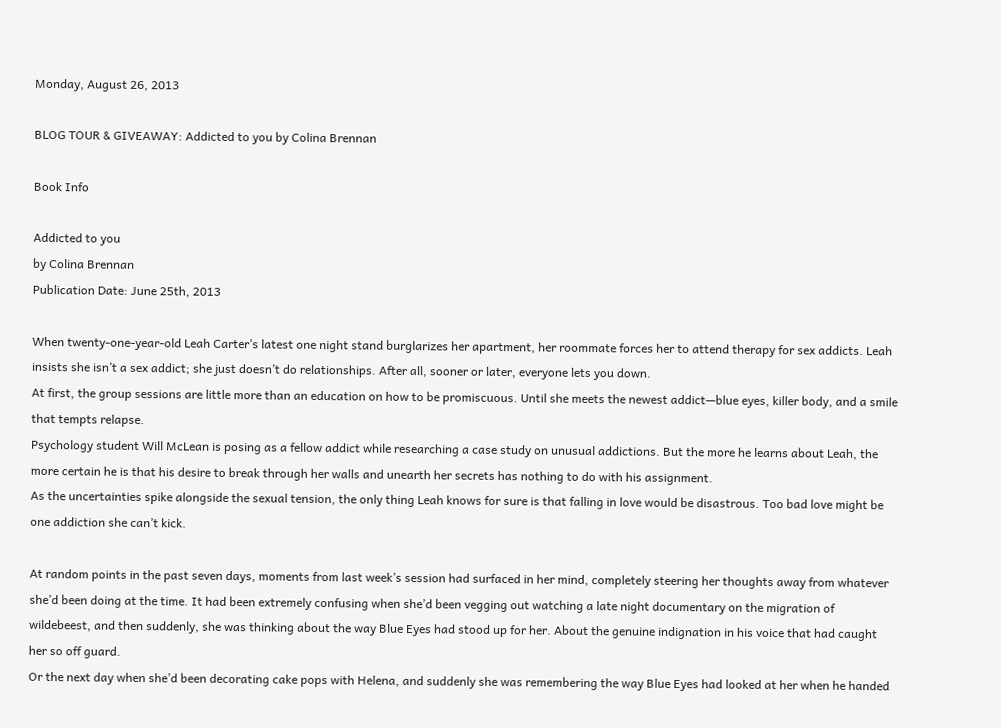Monday, August 26, 2013

BLOG TOUR & GIVEAWAY: Addicted to you by Colina Brennan

Book Info

Addicted to you
by Colina Brennan
Publication Date: June 25th, 2013

When twenty-one-year-old Leah Carter’s latest one night stand burglarizes her apartment, her roommate forces her to attend therapy for sex addicts. Leah insists she isn’t a sex addict; she just doesn’t do relationships. After all, sooner or later, everyone lets you down.
At first, the group sessions are little more than an education on how to be promiscuous. Until she meets the newest addict—blue eyes, killer body, and a smile that tempts relapse.
Psychology student Will McLean is posing as a fellow addict while researching a case study on unusual addictions. But the more he learns about Leah, the more certain he is that his desire to break through her walls and unearth her secrets has nothing to do with his assignment.
As the uncertainties spike alongside the sexual tension, the only thing Leah knows for sure is that falling in love would be disastrous. Too bad love might be one addiction she can’t kick.

At random points in the past seven days, moments from last week’s session had surfaced in her mind, completely steering her thoughts away from whatever she’d been doing at the time. It had been extremely confusing when she’d been vegging out watching a late night documentary on the migration of wildebeest, and then suddenly, she was thinking about the way Blue Eyes had stood up for her. About the genuine indignation in his voice that had caught her so off guard.
Or the next day when she’d been decorating cake pops with Helena, and suddenly she was remembering the way Blue Eyes had looked at her when he handed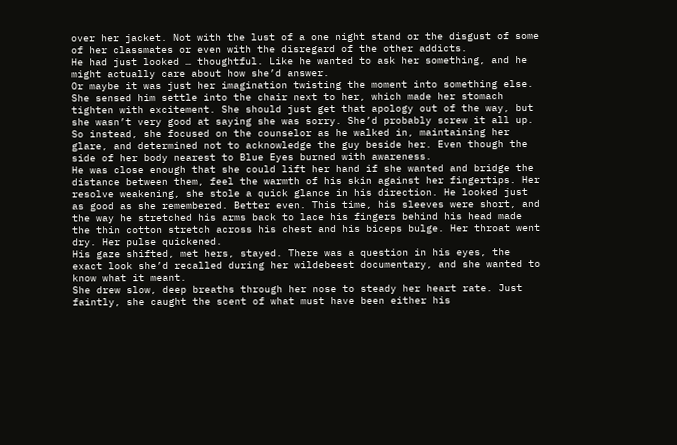over her jacket. Not with the lust of a one night stand or the disgust of some of her classmates or even with the disregard of the other addicts.
He had just looked … thoughtful. Like he wanted to ask her something, and he might actually care about how she’d answer.
Or maybe it was just her imagination twisting the moment into something else.
She sensed him settle into the chair next to her, which made her stomach tighten with excitement. She should just get that apology out of the way, but she wasn’t very good at saying she was sorry. She’d probably screw it all up. So instead, she focused on the counselor as he walked in, maintaining her glare, and determined not to acknowledge the guy beside her. Even though the side of her body nearest to Blue Eyes burned with awareness.
He was close enough that she could lift her hand if she wanted and bridge the distance between them, feel the warmth of his skin against her fingertips. Her resolve weakening, she stole a quick glance in his direction. He looked just as good as she remembered. Better even. This time, his sleeves were short, and the way he stretched his arms back to lace his fingers behind his head made the thin cotton stretch across his chest and his biceps bulge. Her throat went dry. Her pulse quickened.
His gaze shifted, met hers, stayed. There was a question in his eyes, the exact look she’d recalled during her wildebeest documentary, and she wanted to know what it meant.
She drew slow, deep breaths through her nose to steady her heart rate. Just faintly, she caught the scent of what must have been either his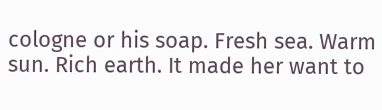cologne or his soap. Fresh sea. Warm sun. Rich earth. It made her want to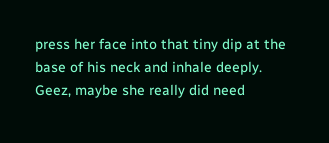press her face into that tiny dip at the base of his neck and inhale deeply.
Geez, maybe she really did need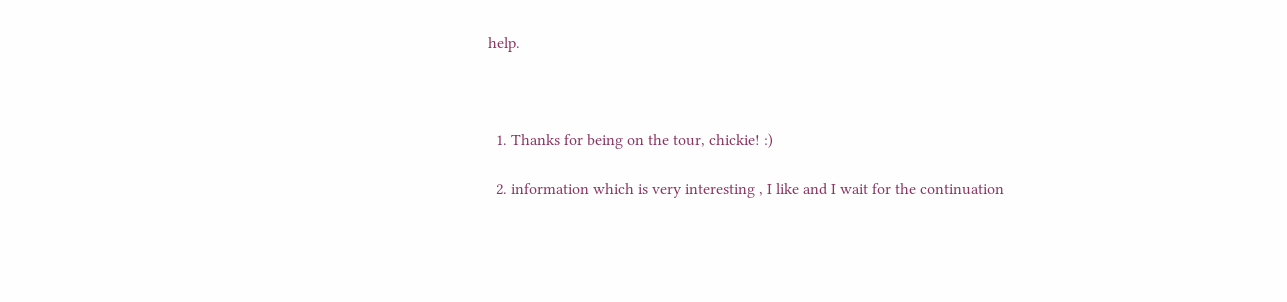help.



  1. Thanks for being on the tour, chickie! :)

  2. information which is very interesting , I like and I wait for the continuation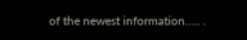of the newest information..... .